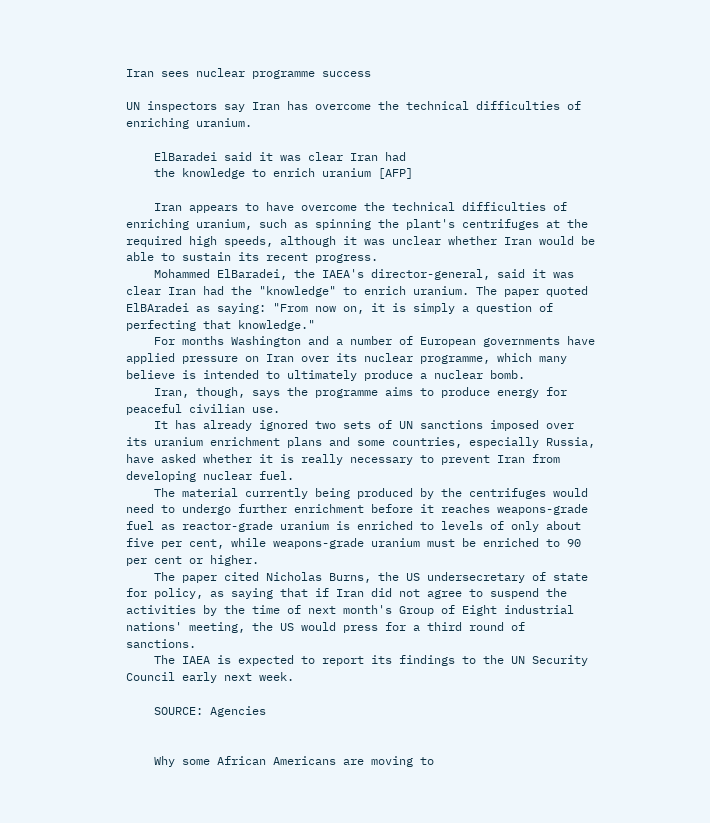Iran sees nuclear programme success

UN inspectors say Iran has overcome the technical difficulties of enriching uranium.

    ElBaradei said it was clear Iran had
    the knowledge to enrich uranium [AFP]

    Iran appears to have overcome the technical difficulties of enriching uranium, such as spinning the plant's centrifuges at the required high speeds, although it was unclear whether Iran would be able to sustain its recent progress.
    Mohammed ElBaradei, the IAEA's director-general, said it was clear Iran had the "knowledge" to enrich uranium. The paper quoted ElBAradei as saying: "From now on, it is simply a question of perfecting that knowledge."
    For months Washington and a number of European governments have applied pressure on Iran over its nuclear programme, which many believe is intended to ultimately produce a nuclear bomb.
    Iran, though, says the programme aims to produce energy for peaceful civilian use.
    It has already ignored two sets of UN sanctions imposed over its uranium enrichment plans and some countries, especially Russia, have asked whether it is really necessary to prevent Iran from developing nuclear fuel.
    The material currently being produced by the centrifuges would need to undergo further enrichment before it reaches weapons-grade fuel as reactor-grade uranium is enriched to levels of only about five per cent, while weapons-grade uranium must be enriched to 90 per cent or higher.
    The paper cited Nicholas Burns, the US undersecretary of state for policy, as saying that if Iran did not agree to suspend the activities by the time of next month's Group of Eight industrial nations' meeting, the US would press for a third round of sanctions.
    The IAEA is expected to report its findings to the UN Security Council early next week.

    SOURCE: Agencies


    Why some African Americans are moving to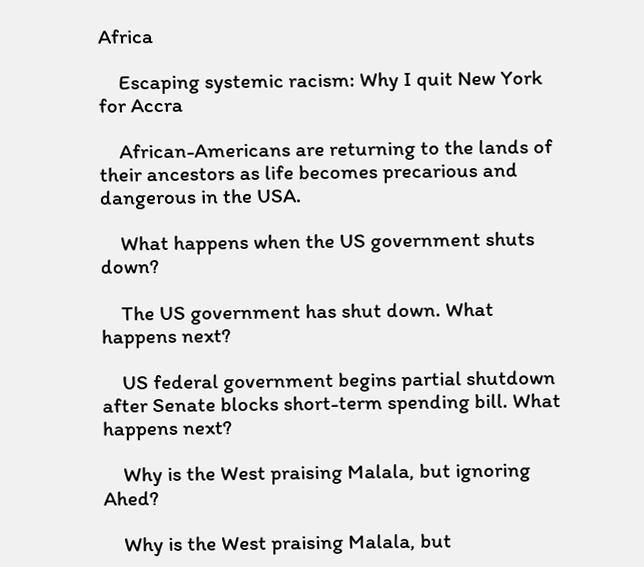Africa

    Escaping systemic racism: Why I quit New York for Accra

    African-Americans are returning to the lands of their ancestors as life becomes precarious and dangerous in the USA.

    What happens when the US government shuts down?

    The US government has shut down. What happens next?

    US federal government begins partial shutdown after Senate blocks short-term spending bill. What happens next?

    Why is the West praising Malala, but ignoring Ahed?

    Why is the West praising Malala, but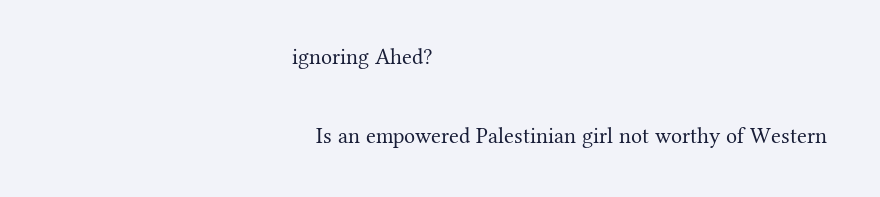ignoring Ahed?

    Is an empowered Palestinian girl not worthy of Western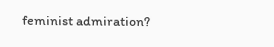feminist admiration?